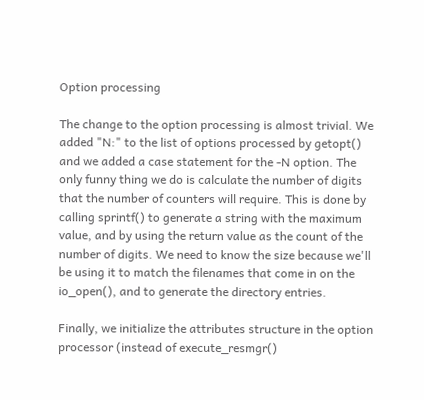Option processing

The change to the option processing is almost trivial. We added "N:" to the list of options processed by getopt() and we added a case statement for the -N option. The only funny thing we do is calculate the number of digits that the number of counters will require. This is done by calling sprintf() to generate a string with the maximum value, and by using the return value as the count of the number of digits. We need to know the size because we'll be using it to match the filenames that come in on the io_open(), and to generate the directory entries.

Finally, we initialize the attributes structure in the option processor (instead of execute_resmgr()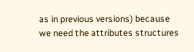as in previous versions) because we need the attributes structures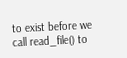to exist before we call read_file() to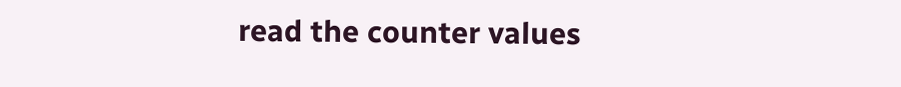read the counter values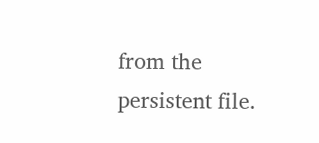from the persistent file.